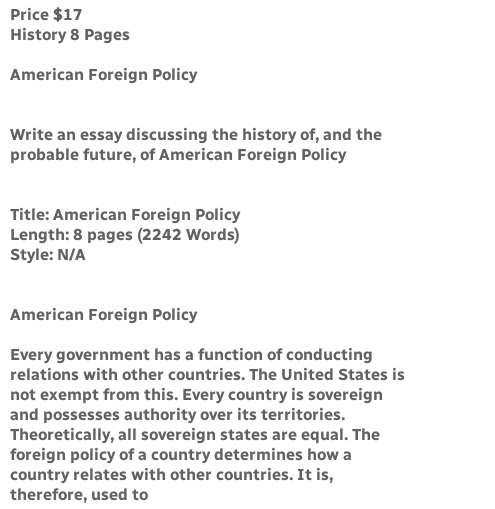Price $17
History 8 Pages

American Foreign Policy


Write an essay discussing the history of, and the probable future, of American Foreign Policy


Title: American Foreign Policy
Length: 8 pages (2242 Words)
Style: N/A


American Foreign Policy

Every government has a function of conducting relations with other countries. The United States is not exempt from this. Every country is sovereign and possesses authority over its territories. Theoretically, all sovereign states are equal. The foreign policy of a country determines how a country relates with other countries. It is, therefore, used to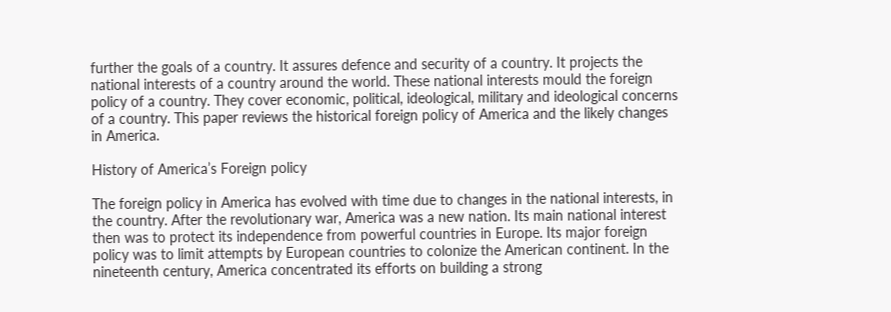further the goals of a country. It assures defence and security of a country. It projects the national interests of a country around the world. These national interests mould the foreign policy of a country. They cover economic, political, ideological, military and ideological concerns of a country. This paper reviews the historical foreign policy of America and the likely changes in America.

History of America’s Foreign policy

The foreign policy in America has evolved with time due to changes in the national interests, in the country. After the revolutionary war, America was a new nation. Its main national interest then was to protect its independence from powerful countries in Europe. Its major foreign policy was to limit attempts by European countries to colonize the American continent. In the nineteenth century, America concentrated its efforts on building a strong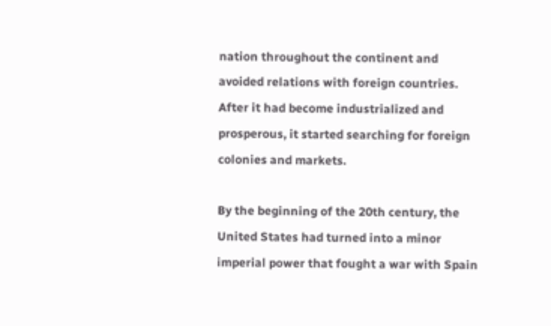nation throughout the continent and avoided relations with foreign countries. After it had become industrialized and prosperous, it started searching for foreign colonies and markets.

By the beginning of the 20th century, the United States had turned into a minor imperial power that fought a war with Spain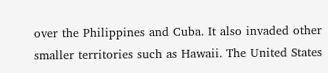over the Philippines and Cuba. It also invaded other smaller territories such as Hawaii. The United States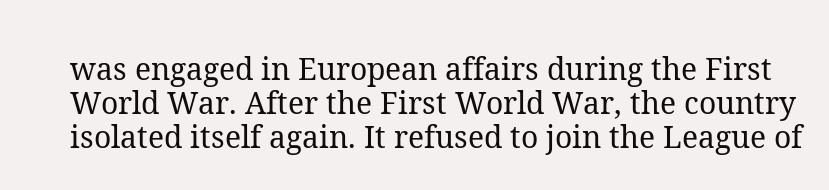was engaged in European affairs during the First World War. After the First World War, the country isolated itself again. It refused to join the League of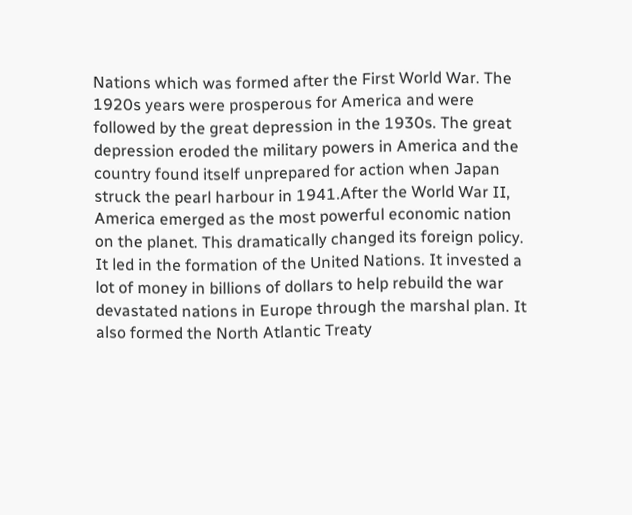Nations which was formed after the First World War. The 1920s years were prosperous for America and were followed by the great depression in the 1930s. The great depression eroded the military powers in America and the country found itself unprepared for action when Japan struck the pearl harbour in 1941.After the World War II, America emerged as the most powerful economic nation on the planet. This dramatically changed its foreign policy. It led in the formation of the United Nations. It invested a lot of money in billions of dollars to help rebuild the war devastated nations in Europe through the marshal plan. It also formed the North Atlantic Treaty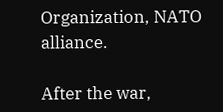Organization, NATO alliance.

After the war,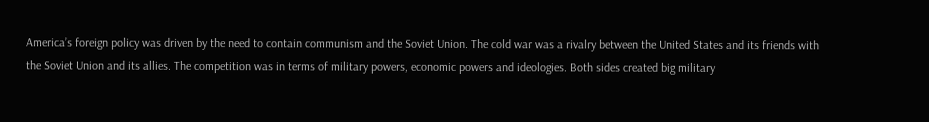America’s foreign policy was driven by the need to contain communism and the Soviet Union. The cold war was a rivalry between the United States and its friends with the Soviet Union and its allies. The competition was in terms of military powers, economic powers and ideologies. Both sides created big military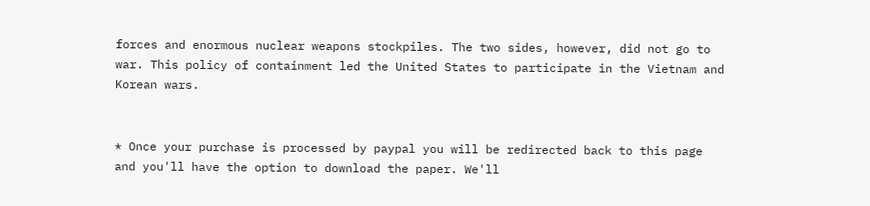forces and enormous nuclear weapons stockpiles. The two sides, however, did not go to war. This policy of containment led the United States to participate in the Vietnam and Korean wars.


* Once your purchase is processed by paypal you will be redirected back to this page and you'll have the option to download the paper. We'll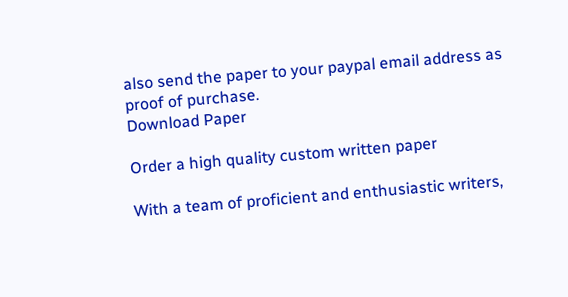also send the paper to your paypal email address as proof of purchase.
Download Paper

Order a high quality custom written paper

With a team of proficient and enthusiastic writers,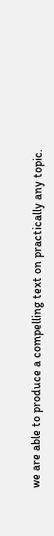we are able to produce a compelling text on practically any topic.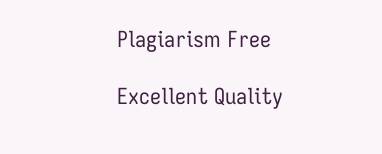Plagiarism Free

Excellent Quality